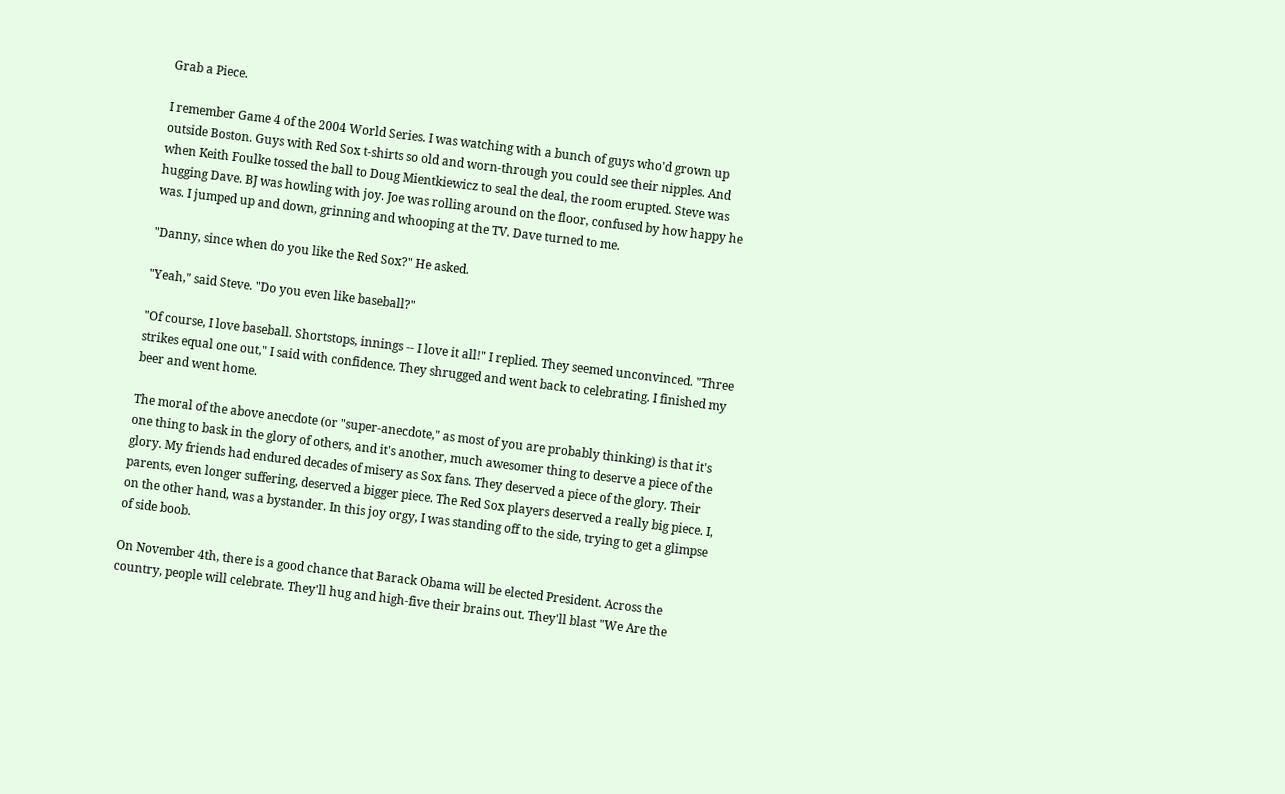Grab a Piece.

I remember Game 4 of the 2004 World Series. I was watching with a bunch of guys who'd grown up outside Boston. Guys with Red Sox t-shirts so old and worn-through you could see their nipples. And when Keith Foulke tossed the ball to Doug Mientkiewicz to seal the deal, the room erupted. Steve was hugging Dave. BJ was howling with joy. Joe was rolling around on the floor, confused by how happy he was. I jumped up and down, grinning and whooping at the TV. Dave turned to me.

"Danny, since when do you like the Red Sox?" He asked.

"Yeah," said Steve. "Do you even like baseball?"

"Of course, I love baseball. Shortstops, innings -- I love it all!" I replied. They seemed unconvinced. "Three strikes equal one out," I said with confidence. They shrugged and went back to celebrating. I finished my beer and went home.

The moral of the above anecdote (or "super-anecdote," as most of you are probably thinking) is that it's one thing to bask in the glory of others, and it's another, much awesomer thing to deserve a piece of the glory. My friends had endured decades of misery as Sox fans. They deserved a piece of the glory. Their parents, even longer suffering, deserved a bigger piece. The Red Sox players deserved a really big piece. I, on the other hand, was a bystander. In this joy orgy, I was standing off to the side, trying to get a glimpse of side boob.

On November 4th, there is a good chance that Barack Obama will be elected President. Across the country, people will celebrate. They'll hug and high-five their brains out. They'll blast "We Are the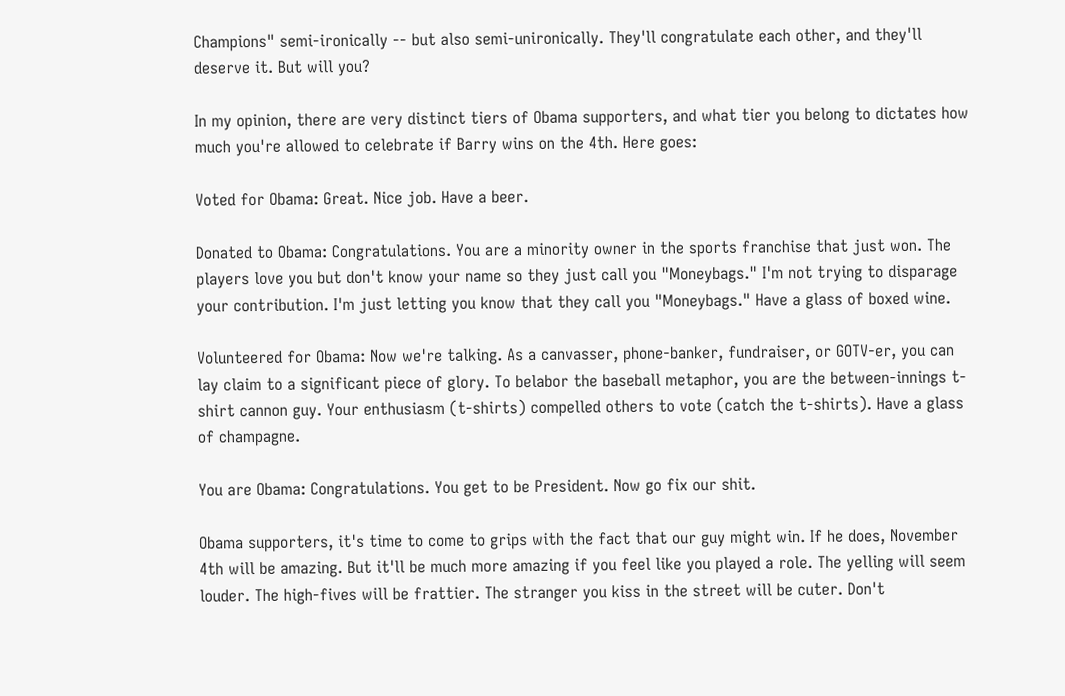Champions" semi-ironically -- but also semi-unironically. They'll congratulate each other, and they'll deserve it. But will you?

In my opinion, there are very distinct tiers of Obama supporters, and what tier you belong to dictates how much you're allowed to celebrate if Barry wins on the 4th. Here goes:

Voted for Obama: Great. Nice job. Have a beer.

Donated to Obama: Congratulations. You are a minority owner in the sports franchise that just won. The players love you but don't know your name so they just call you "Moneybags." I'm not trying to disparage your contribution. I'm just letting you know that they call you "Moneybags." Have a glass of boxed wine.

Volunteered for Obama: Now we're talking. As a canvasser, phone-banker, fundraiser, or GOTV-er, you can lay claim to a significant piece of glory. To belabor the baseball metaphor, you are the between-innings t-shirt cannon guy. Your enthusiasm (t-shirts) compelled others to vote (catch the t-shirts). Have a glass of champagne.

You are Obama: Congratulations. You get to be President. Now go fix our shit.

Obama supporters, it's time to come to grips with the fact that our guy might win. If he does, November 4th will be amazing. But it'll be much more amazing if you feel like you played a role. The yelling will seem louder. The high-fives will be frattier. The stranger you kiss in the street will be cuter. Don't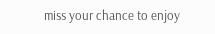miss your chance to enjoy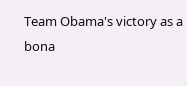Team Obama's victory as a bona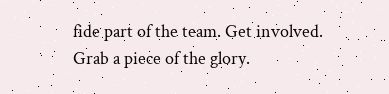fide part of the team. Get involved. Grab a piece of the glory.